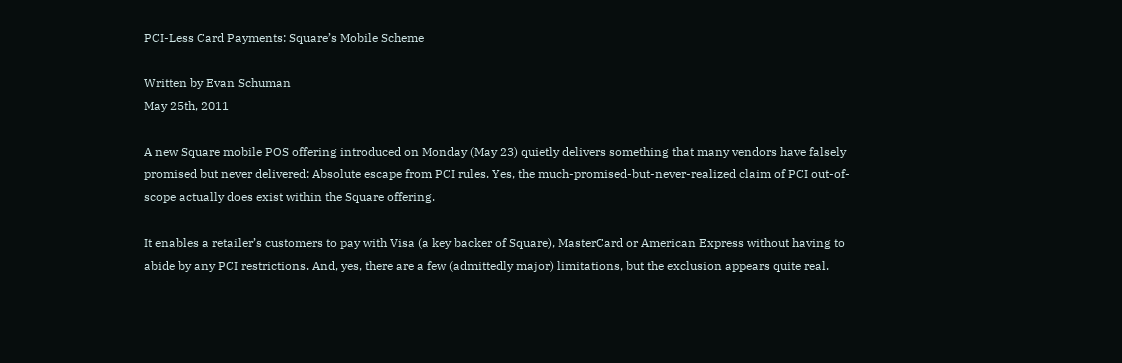PCI-Less Card Payments: Square’s Mobile Scheme

Written by Evan Schuman
May 25th, 2011

A new Square mobile POS offering introduced on Monday (May 23) quietly delivers something that many vendors have falsely promised but never delivered: Absolute escape from PCI rules. Yes, the much-promised-but-never-realized claim of PCI out-of-scope actually does exist within the Square offering.

It enables a retailer’s customers to pay with Visa (a key backer of Square), MasterCard or American Express without having to abide by any PCI restrictions. And, yes, there are a few (admittedly major) limitations, but the exclusion appears quite real.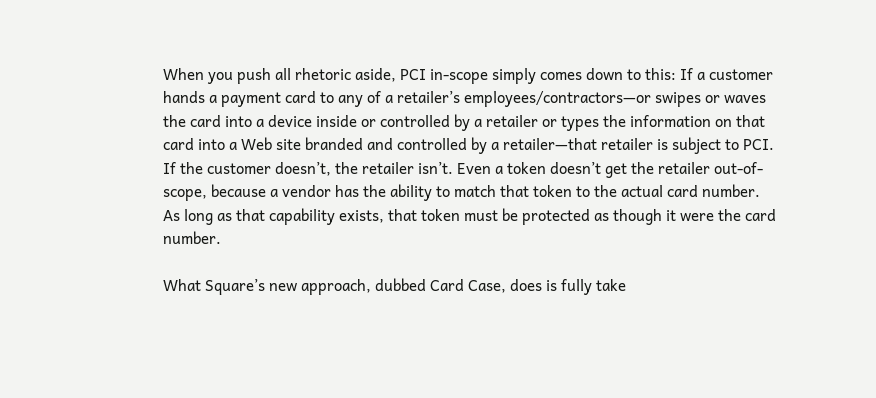When you push all rhetoric aside, PCI in-scope simply comes down to this: If a customer hands a payment card to any of a retailer’s employees/contractors—or swipes or waves the card into a device inside or controlled by a retailer or types the information on that card into a Web site branded and controlled by a retailer—that retailer is subject to PCI. If the customer doesn’t, the retailer isn’t. Even a token doesn’t get the retailer out-of-scope, because a vendor has the ability to match that token to the actual card number. As long as that capability exists, that token must be protected as though it were the card number.

What Square’s new approach, dubbed Card Case, does is fully take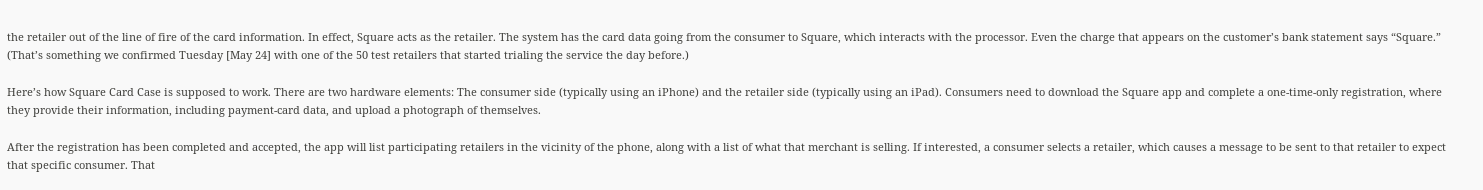the retailer out of the line of fire of the card information. In effect, Square acts as the retailer. The system has the card data going from the consumer to Square, which interacts with the processor. Even the charge that appears on the customer’s bank statement says “Square.” (That’s something we confirmed Tuesday [May 24] with one of the 50 test retailers that started trialing the service the day before.)

Here’s how Square Card Case is supposed to work. There are two hardware elements: The consumer side (typically using an iPhone) and the retailer side (typically using an iPad). Consumers need to download the Square app and complete a one-time-only registration, where they provide their information, including payment-card data, and upload a photograph of themselves.

After the registration has been completed and accepted, the app will list participating retailers in the vicinity of the phone, along with a list of what that merchant is selling. If interested, a consumer selects a retailer, which causes a message to be sent to that retailer to expect that specific consumer. That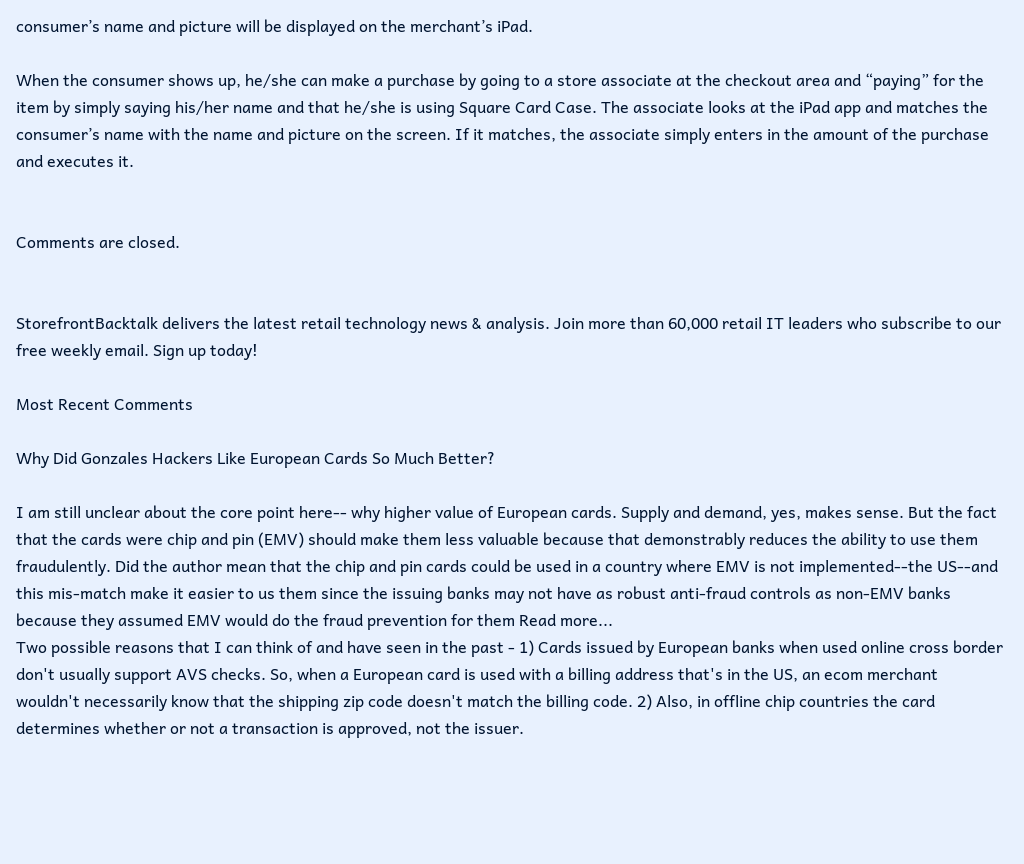consumer’s name and picture will be displayed on the merchant’s iPad.

When the consumer shows up, he/she can make a purchase by going to a store associate at the checkout area and “paying” for the item by simply saying his/her name and that he/she is using Square Card Case. The associate looks at the iPad app and matches the consumer’s name with the name and picture on the screen. If it matches, the associate simply enters in the amount of the purchase and executes it.


Comments are closed.


StorefrontBacktalk delivers the latest retail technology news & analysis. Join more than 60,000 retail IT leaders who subscribe to our free weekly email. Sign up today!

Most Recent Comments

Why Did Gonzales Hackers Like European Cards So Much Better?

I am still unclear about the core point here-- why higher value of European cards. Supply and demand, yes, makes sense. But the fact that the cards were chip and pin (EMV) should make them less valuable because that demonstrably reduces the ability to use them fraudulently. Did the author mean that the chip and pin cards could be used in a country where EMV is not implemented--the US--and this mis-match make it easier to us them since the issuing banks may not have as robust anti-fraud controls as non-EMV banks because they assumed EMV would do the fraud prevention for them Read more...
Two possible reasons that I can think of and have seen in the past - 1) Cards issued by European banks when used online cross border don't usually support AVS checks. So, when a European card is used with a billing address that's in the US, an ecom merchant wouldn't necessarily know that the shipping zip code doesn't match the billing code. 2) Also, in offline chip countries the card determines whether or not a transaction is approved, not the issuer.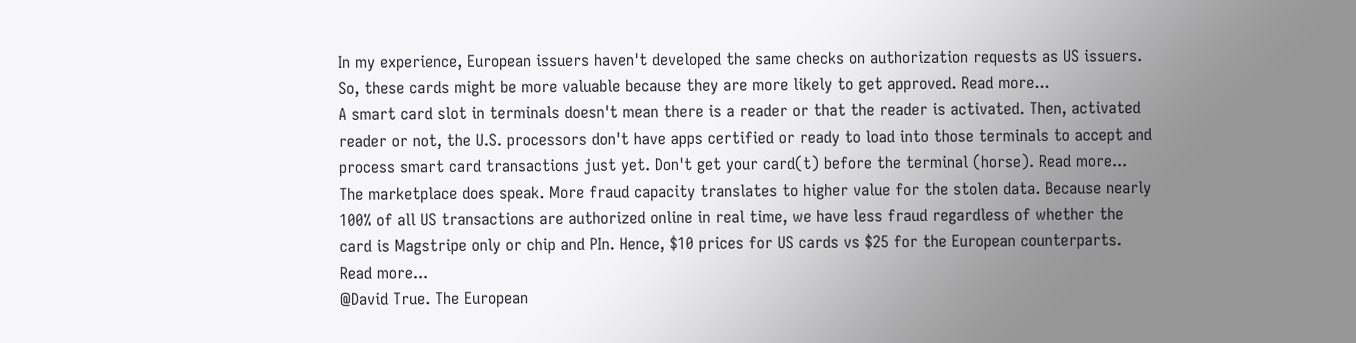In my experience, European issuers haven't developed the same checks on authorization requests as US issuers. So, these cards might be more valuable because they are more likely to get approved. Read more...
A smart card slot in terminals doesn't mean there is a reader or that the reader is activated. Then, activated reader or not, the U.S. processors don't have apps certified or ready to load into those terminals to accept and process smart card transactions just yet. Don't get your card(t) before the terminal (horse). Read more...
The marketplace does speak. More fraud capacity translates to higher value for the stolen data. Because nearly 100% of all US transactions are authorized online in real time, we have less fraud regardless of whether the card is Magstripe only or chip and PIn. Hence, $10 prices for US cards vs $25 for the European counterparts. Read more...
@David True. The European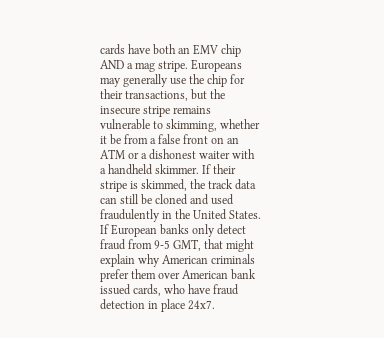cards have both an EMV chip AND a mag stripe. Europeans may generally use the chip for their transactions, but the insecure stripe remains vulnerable to skimming, whether it be from a false front on an ATM or a dishonest waiter with a handheld skimmer. If their stripe is skimmed, the track data can still be cloned and used fraudulently in the United States. If European banks only detect fraud from 9-5 GMT, that might explain why American criminals prefer them over American bank issued cards, who have fraud detection in place 24x7.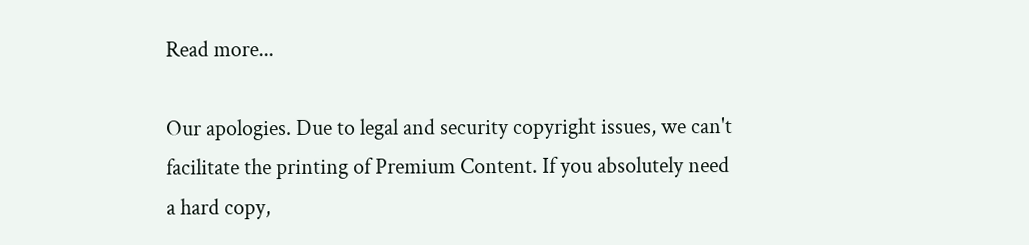Read more...

Our apologies. Due to legal and security copyright issues, we can't facilitate the printing of Premium Content. If you absolutely need a hard copy,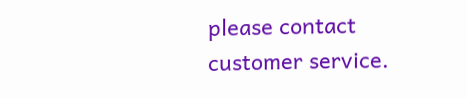please contact customer service.